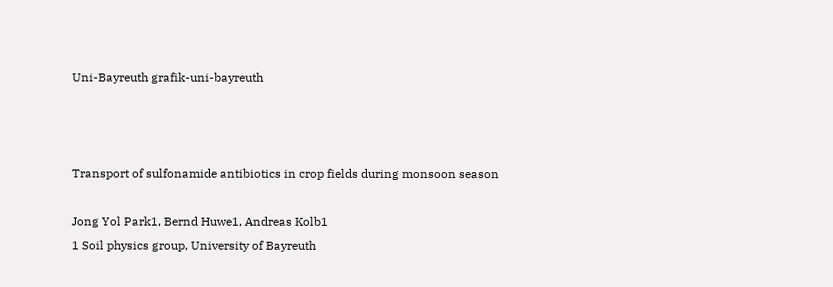Uni-Bayreuth grafik-uni-bayreuth



Transport of sulfonamide antibiotics in crop fields during monsoon season

Jong Yol Park1, Bernd Huwe1, Andreas Kolb1
1 Soil physics group, University of Bayreuth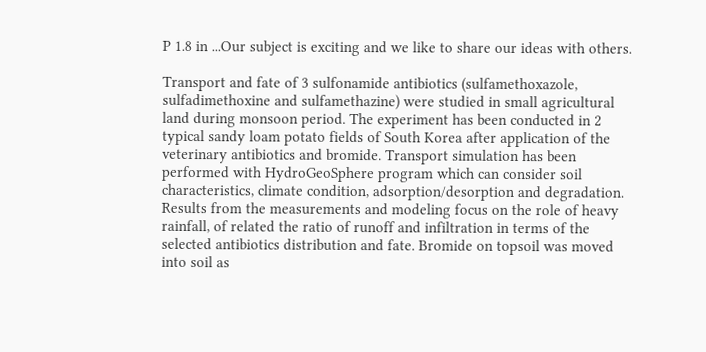P 1.8 in ...Our subject is exciting and we like to share our ideas with others.

Transport and fate of 3 sulfonamide antibiotics (sulfamethoxazole, sulfadimethoxine and sulfamethazine) were studied in small agricultural land during monsoon period. The experiment has been conducted in 2 typical sandy loam potato fields of South Korea after application of the veterinary antibiotics and bromide. Transport simulation has been performed with HydroGeoSphere program which can consider soil characteristics, climate condition, adsorption/desorption and degradation. Results from the measurements and modeling focus on the role of heavy rainfall, of related the ratio of runoff and infiltration in terms of the selected antibiotics distribution and fate. Bromide on topsoil was moved into soil as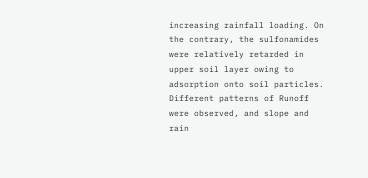increasing rainfall loading. On the contrary, the sulfonamides were relatively retarded in upper soil layer owing to adsorption onto soil particles. Different patterns of Runoff were observed, and slope and rain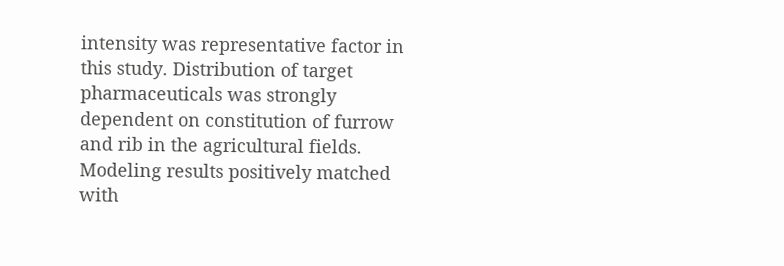intensity was representative factor in this study. Distribution of target pharmaceuticals was strongly dependent on constitution of furrow and rib in the agricultural fields. Modeling results positively matched with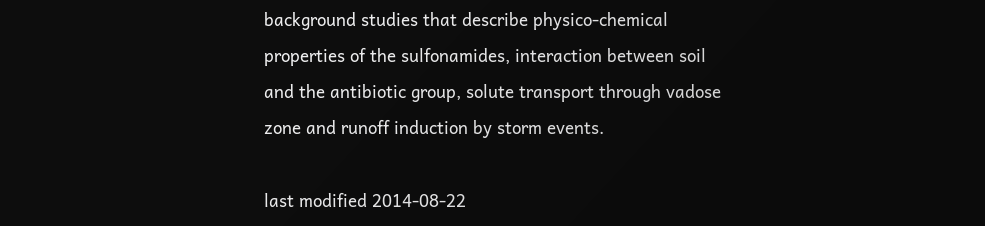background studies that describe physico-chemical properties of the sulfonamides, interaction between soil and the antibiotic group, solute transport through vadose zone and runoff induction by storm events.

last modified 2014-08-22